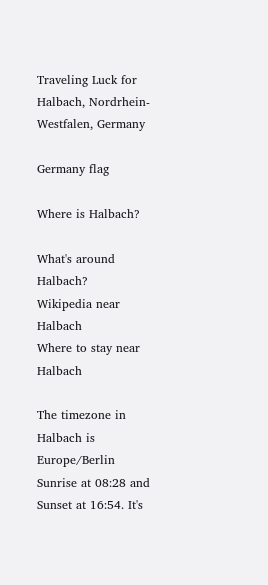Traveling Luck for Halbach, Nordrhein-Westfalen, Germany

Germany flag

Where is Halbach?

What's around Halbach?
Wikipedia near Halbach
Where to stay near Halbach

The timezone in Halbach is Europe/Berlin
Sunrise at 08:28 and Sunset at 16:54. It's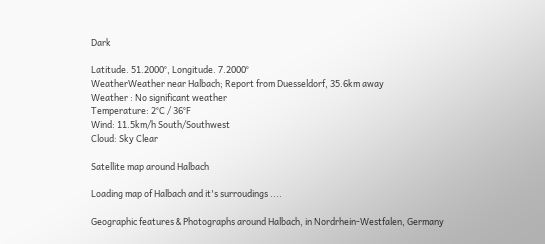Dark

Latitude. 51.2000°, Longitude. 7.2000°
WeatherWeather near Halbach; Report from Duesseldorf, 35.6km away
Weather : No significant weather
Temperature: 2°C / 36°F
Wind: 11.5km/h South/Southwest
Cloud: Sky Clear

Satellite map around Halbach

Loading map of Halbach and it's surroudings ....

Geographic features & Photographs around Halbach, in Nordrhein-Westfalen, Germany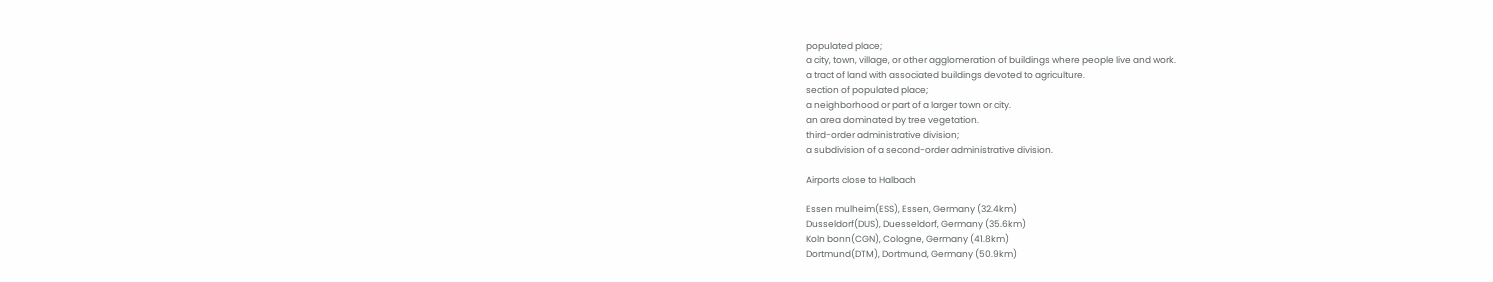populated place;
a city, town, village, or other agglomeration of buildings where people live and work.
a tract of land with associated buildings devoted to agriculture.
section of populated place;
a neighborhood or part of a larger town or city.
an area dominated by tree vegetation.
third-order administrative division;
a subdivision of a second-order administrative division.

Airports close to Halbach

Essen mulheim(ESS), Essen, Germany (32.4km)
Dusseldorf(DUS), Duesseldorf, Germany (35.6km)
Koln bonn(CGN), Cologne, Germany (41.8km)
Dortmund(DTM), Dortmund, Germany (50.9km)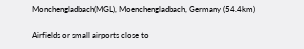Monchengladbach(MGL), Moenchengladbach, Germany (54.4km)

Airfields or small airports close to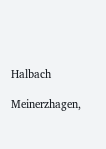Halbach

Meinerzhagen,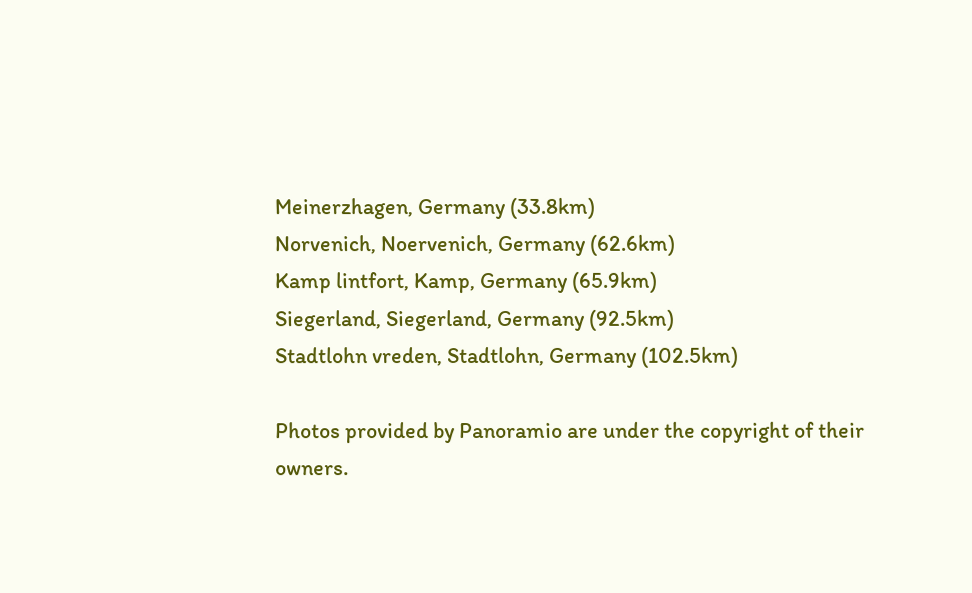Meinerzhagen, Germany (33.8km)
Norvenich, Noervenich, Germany (62.6km)
Kamp lintfort, Kamp, Germany (65.9km)
Siegerland, Siegerland, Germany (92.5km)
Stadtlohn vreden, Stadtlohn, Germany (102.5km)

Photos provided by Panoramio are under the copyright of their owners.